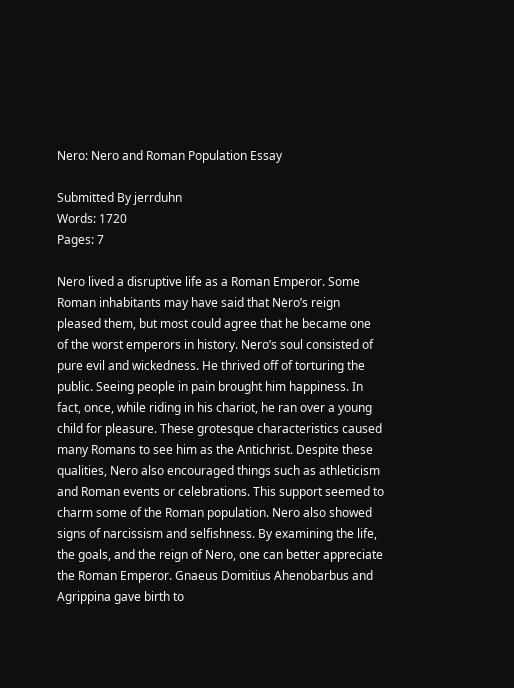Nero: Nero and Roman Population Essay

Submitted By jerrduhn
Words: 1720
Pages: 7

Nero lived a disruptive life as a Roman Emperor. Some Roman inhabitants may have said that Nero’s reign pleased them, but most could agree that he became one of the worst emperors in history. Nero’s soul consisted of pure evil and wickedness. He thrived off of torturing the public. Seeing people in pain brought him happiness. In fact, once, while riding in his chariot, he ran over a young child for pleasure. These grotesque characteristics caused many Romans to see him as the Antichrist. Despite these qualities, Nero also encouraged things such as athleticism and Roman events or celebrations. This support seemed to charm some of the Roman population. Nero also showed signs of narcissism and selfishness. By examining the life, the goals, and the reign of Nero, one can better appreciate the Roman Emperor. Gnaeus Domitius Ahenobarbus and Agrippina gave birth to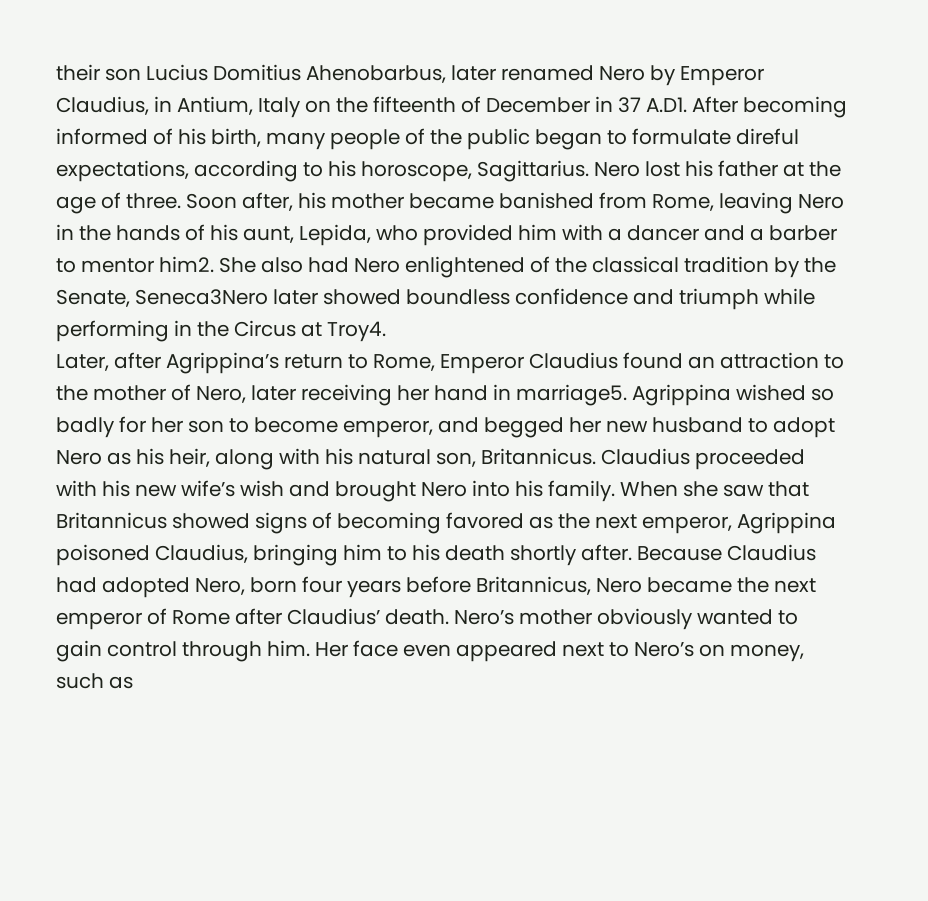their son Lucius Domitius Ahenobarbus, later renamed Nero by Emperor Claudius, in Antium, Italy on the fifteenth of December in 37 A.D1. After becoming informed of his birth, many people of the public began to formulate direful expectations, according to his horoscope, Sagittarius. Nero lost his father at the age of three. Soon after, his mother became banished from Rome, leaving Nero in the hands of his aunt, Lepida, who provided him with a dancer and a barber to mentor him2. She also had Nero enlightened of the classical tradition by the Senate, Seneca3Nero later showed boundless confidence and triumph while performing in the Circus at Troy4.
Later, after Agrippina’s return to Rome, Emperor Claudius found an attraction to the mother of Nero, later receiving her hand in marriage5. Agrippina wished so badly for her son to become emperor, and begged her new husband to adopt Nero as his heir, along with his natural son, Britannicus. Claudius proceeded with his new wife’s wish and brought Nero into his family. When she saw that Britannicus showed signs of becoming favored as the next emperor, Agrippina poisoned Claudius, bringing him to his death shortly after. Because Claudius had adopted Nero, born four years before Britannicus, Nero became the next emperor of Rome after Claudius’ death. Nero’s mother obviously wanted to gain control through him. Her face even appeared next to Nero’s on money, such as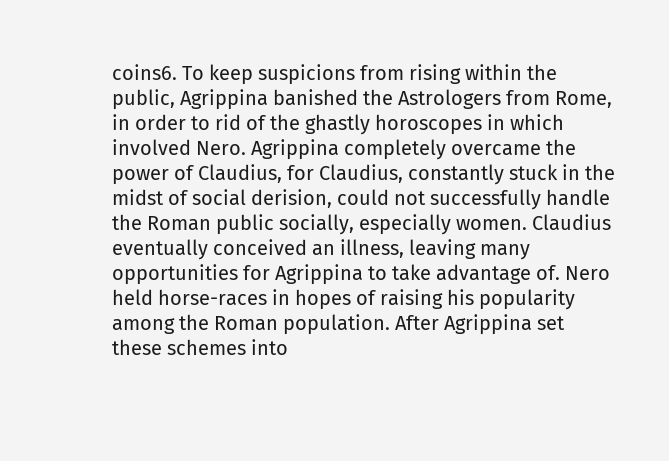coins6. To keep suspicions from rising within the public, Agrippina banished the Astrologers from Rome, in order to rid of the ghastly horoscopes in which involved Nero. Agrippina completely overcame the power of Claudius, for Claudius, constantly stuck in the midst of social derision, could not successfully handle the Roman public socially, especially women. Claudius eventually conceived an illness, leaving many opportunities for Agrippina to take advantage of. Nero held horse-races in hopes of raising his popularity among the Roman population. After Agrippina set these schemes into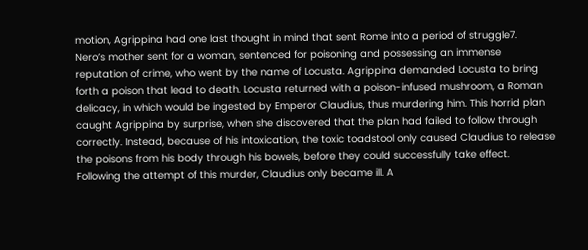motion, Agrippina had one last thought in mind that sent Rome into a period of struggle7.
Nero’s mother sent for a woman, sentenced for poisoning and possessing an immense reputation of crime, who went by the name of Locusta. Agrippina demanded Locusta to bring forth a poison that lead to death. Locusta returned with a poison-infused mushroom, a Roman delicacy, in which would be ingested by Emperor Claudius, thus murdering him. This horrid plan caught Agrippina by surprise, when she discovered that the plan had failed to follow through correctly. Instead, because of his intoxication, the toxic toadstool only caused Claudius to release the poisons from his body through his bowels, before they could successfully take effect. Following the attempt of this murder, Claudius only became ill. A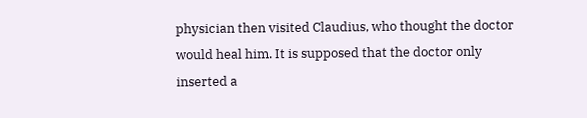physician then visited Claudius, who thought the doctor would heal him. It is supposed that the doctor only inserted a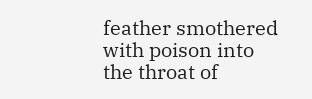feather smothered with poison into the throat of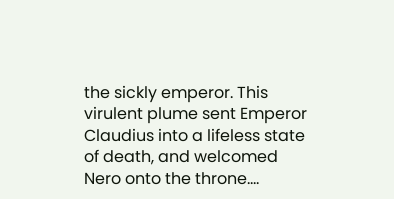the sickly emperor. This virulent plume sent Emperor Claudius into a lifeless state of death, and welcomed Nero onto the throne.…